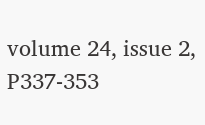volume 24, issue 2, P337-353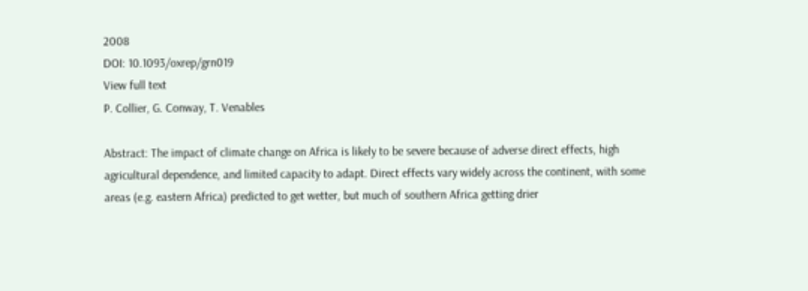2008
DOI: 10.1093/oxrep/grn019
View full text
P. Collier, G. Conway, T. Venables

Abstract: The impact of climate change on Africa is likely to be severe because of adverse direct effects, high agricultural dependence, and limited capacity to adapt. Direct effects vary widely across the continent, with some areas (e.g. eastern Africa) predicted to get wetter, but much of southern Africa getting drier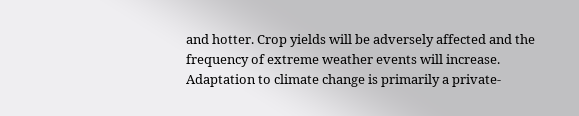and hotter. Crop yields will be adversely affected and the frequency of extreme weather events will increase. Adaptation to climate change is primarily a private-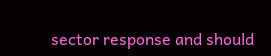sector response and should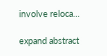involve reloca…

expand abstract